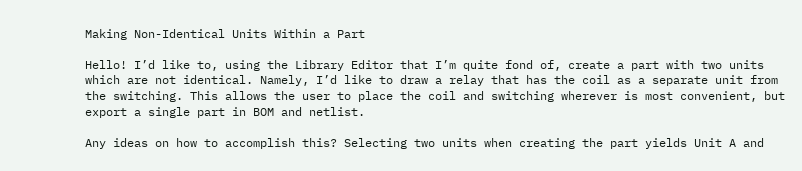Making Non-Identical Units Within a Part

Hello! I’d like to, using the Library Editor that I’m quite fond of, create a part with two units which are not identical. Namely, I’d like to draw a relay that has the coil as a separate unit from the switching. This allows the user to place the coil and switching wherever is most convenient, but export a single part in BOM and netlist.

Any ideas on how to accomplish this? Selecting two units when creating the part yields Unit A and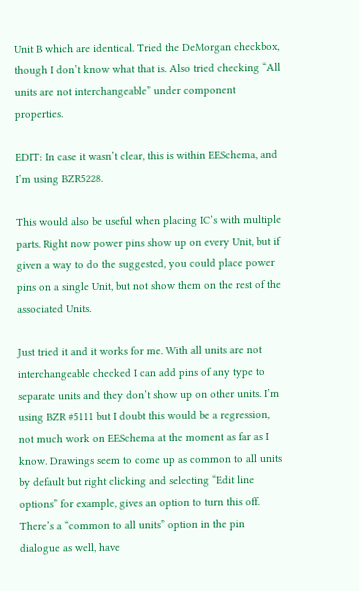Unit B which are identical. Tried the DeMorgan checkbox, though I don’t know what that is. Also tried checking “All units are not interchangeable” under component properties.

EDIT: In case it wasn’t clear, this is within EESchema, and I’m using BZR5228.

This would also be useful when placing IC’s with multiple parts. Right now power pins show up on every Unit, but if given a way to do the suggested, you could place power pins on a single Unit, but not show them on the rest of the associated Units.

Just tried it and it works for me. With all units are not interchangeable checked I can add pins of any type to separate units and they don’t show up on other units. I’m using BZR #5111 but I doubt this would be a regression, not much work on EESchema at the moment as far as I know. Drawings seem to come up as common to all units by default but right clicking and selecting “Edit line options” for example, gives an option to turn this off. There’s a “common to all units” option in the pin dialogue as well, have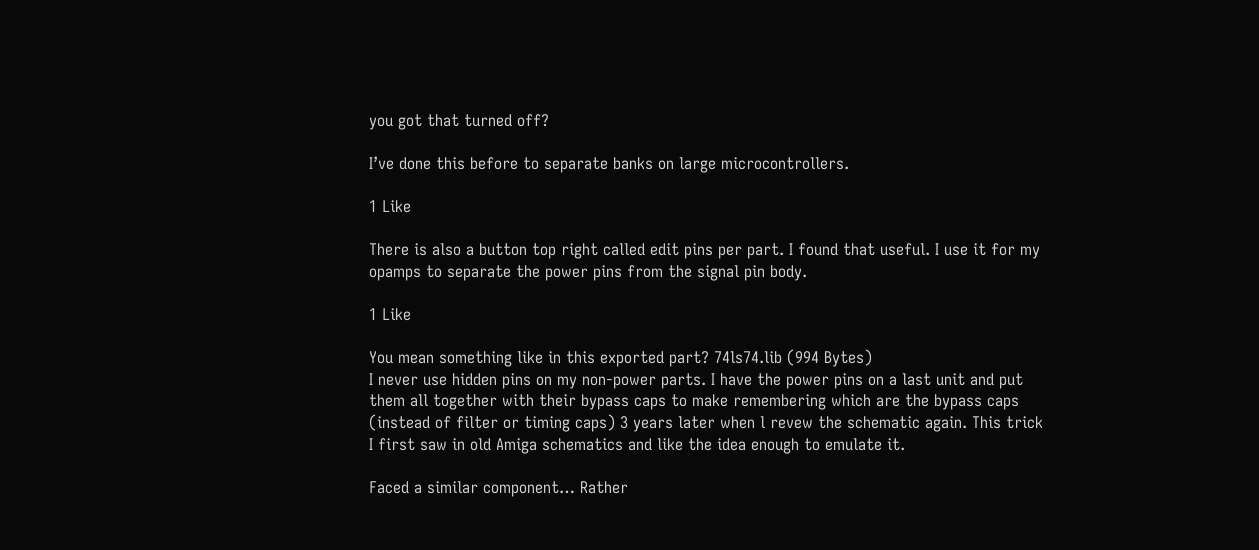you got that turned off?

I’ve done this before to separate banks on large microcontrollers.

1 Like

There is also a button top right called edit pins per part. I found that useful. I use it for my opamps to separate the power pins from the signal pin body.

1 Like

You mean something like in this exported part? 74ls74.lib (994 Bytes)
I never use hidden pins on my non-power parts. I have the power pins on a last unit and put them all together with their bypass caps to make remembering which are the bypass caps (instead of filter or timing caps) 3 years later when l revew the schematic again. This trick I first saw in old Amiga schematics and like the idea enough to emulate it.

Faced a similar component… Rather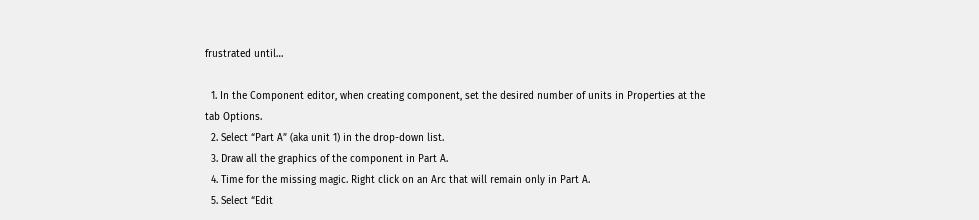frustrated until…

  1. In the Component editor, when creating component, set the desired number of units in Properties at the tab Options.
  2. Select “Part A” (aka unit 1) in the drop-down list.
  3. Draw all the graphics of the component in Part A.
  4. Time for the missing magic. Right click on an Arc that will remain only in Part A.
  5. Select “Edit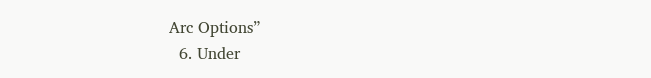Arc Options”
  6. Under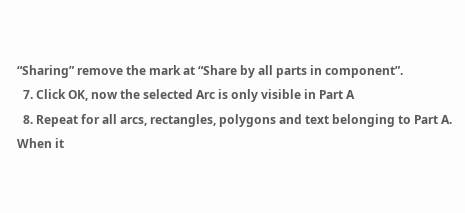“Sharing” remove the mark at “Share by all parts in component”.
  7. Click OK, now the selected Arc is only visible in Part A
  8. Repeat for all arcs, rectangles, polygons and text belonging to Part A. When it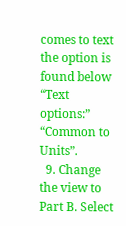comes to text the option is found below “Text options:” “Common to Units”.
  9. Change the view to Part B. Select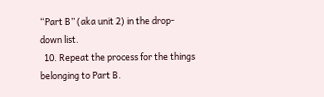“Part B” (aka unit 2) in the drop-down list.
  10. Repeat the process for the things belonging to Part B.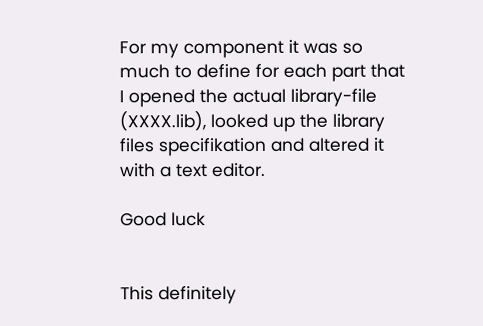For my component it was so much to define for each part that I opened the actual library-file (XXXX.lib), looked up the library files specifikation and altered it with a text editor.

Good luck


This definitely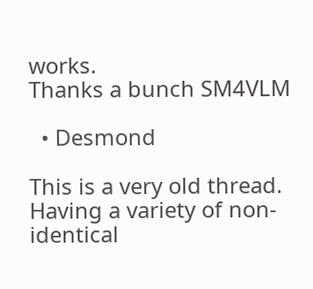works.
Thanks a bunch SM4VLM

  • Desmond

This is a very old thread.
Having a variety of non-identical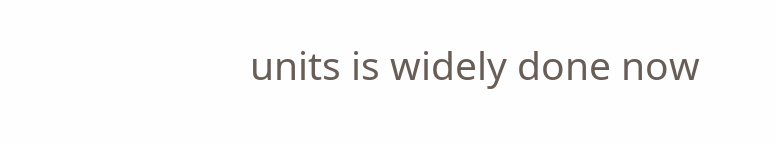units is widely done now